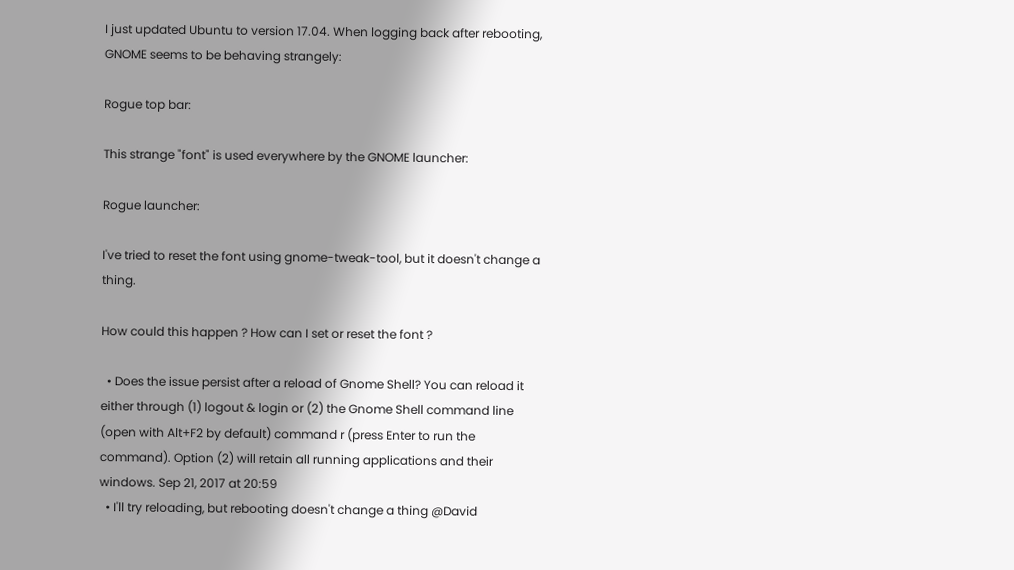I just updated Ubuntu to version 17.04. When logging back after rebooting, GNOME seems to be behaving strangely:

Rogue top bar:

This strange "font" is used everywhere by the GNOME launcher:

Rogue launcher:

I've tried to reset the font using gnome-tweak-tool, but it doesn't change a thing.

How could this happen ? How can I set or reset the font ?

  • Does the issue persist after a reload of Gnome Shell? You can reload it either through (1) logout & login or (2) the Gnome Shell command line (open with Alt+F2 by default) command r (press Enter to run the command). Option (2) will retain all running applications and their windows. Sep 21, 2017 at 20:59
  • I'll try reloading, but rebooting doesn't change a thing @David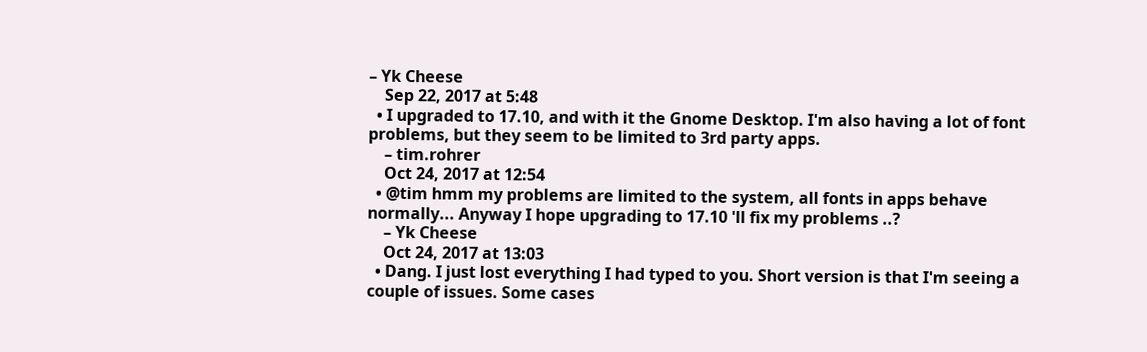– Yk Cheese
    Sep 22, 2017 at 5:48
  • I upgraded to 17.10, and with it the Gnome Desktop. I'm also having a lot of font problems, but they seem to be limited to 3rd party apps.
    – tim.rohrer
    Oct 24, 2017 at 12:54
  • @tim hmm my problems are limited to the system, all fonts in apps behave normally... Anyway I hope upgrading to 17.10 'll fix my problems ..?
    – Yk Cheese
    Oct 24, 2017 at 13:03
  • Dang. I just lost everything I had typed to you. Short version is that I'm seeing a couple of issues. Some cases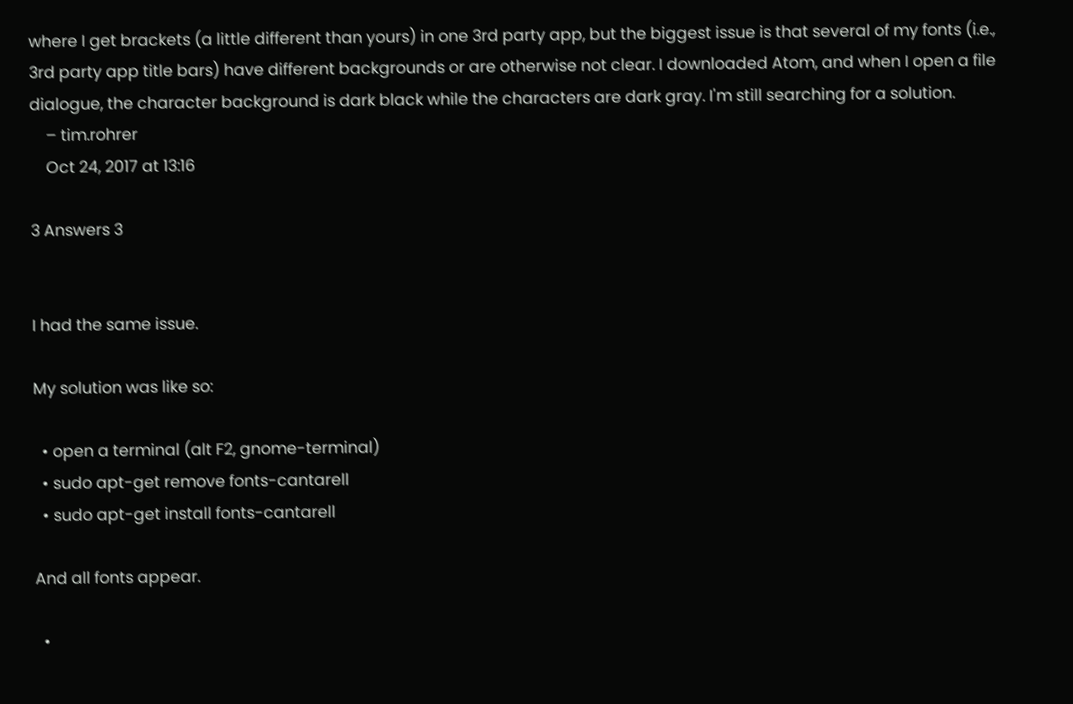where I get brackets (a little different than yours) in one 3rd party app, but the biggest issue is that several of my fonts (i.e., 3rd party app title bars) have different backgrounds or are otherwise not clear. I downloaded Atom, and when I open a file dialogue, the character background is dark black while the characters are dark gray. I'm still searching for a solution.
    – tim.rohrer
    Oct 24, 2017 at 13:16

3 Answers 3


I had the same issue.

My solution was like so:

  • open a terminal (alt F2, gnome-terminal)
  • sudo apt-get remove fonts-cantarell
  • sudo apt-get install fonts-cantarell

And all fonts appear.

  •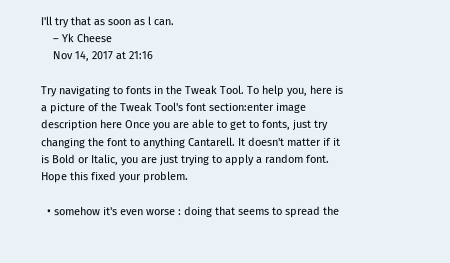I'll try that as soon as l can.
    – Yk Cheese
    Nov 14, 2017 at 21:16

Try navigating to fonts in the Tweak Tool. To help you, here is a picture of the Tweak Tool's font section:enter image description here Once you are able to get to fonts, just try changing the font to anything Cantarell. It doesn't matter if it is Bold or Italic, you are just trying to apply a random font. Hope this fixed your problem.

  • somehow it's even worse : doing that seems to spread the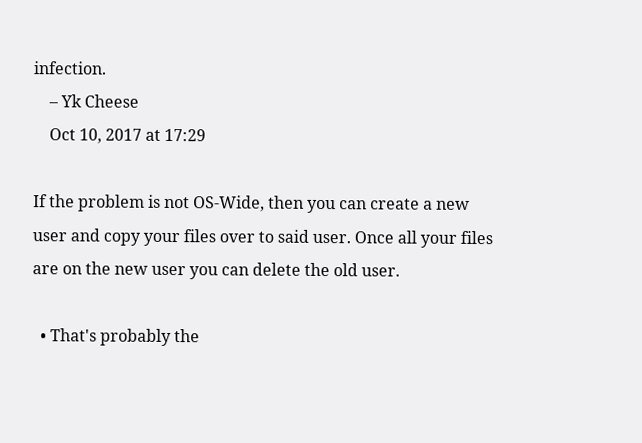infection.
    – Yk Cheese
    Oct 10, 2017 at 17:29

If the problem is not OS-Wide, then you can create a new user and copy your files over to said user. Once all your files are on the new user you can delete the old user.

  • That's probably the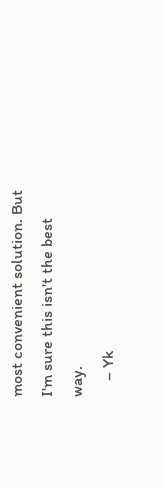most convenient solution. But I'm sure this isn't the best way.
    – Yk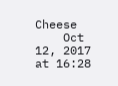Cheese
    Oct 12, 2017 at 16:28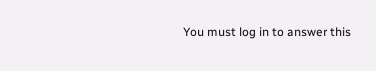You must log in to answer this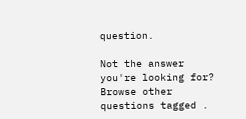question.

Not the answer you're looking for? Browse other questions tagged .